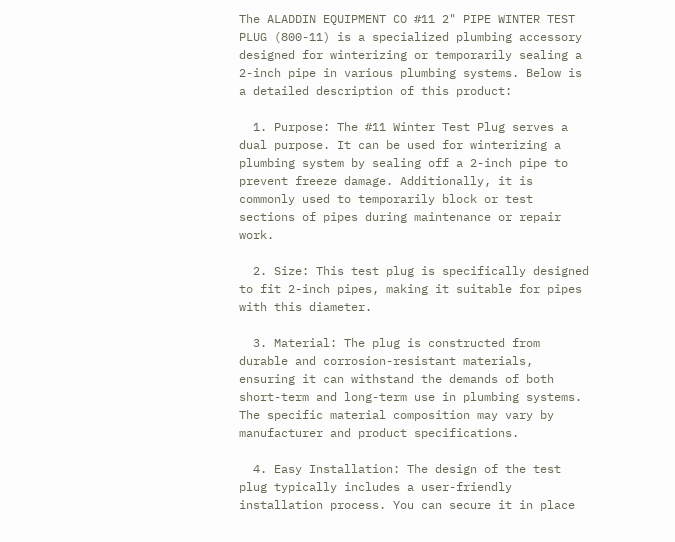The ALADDIN EQUIPMENT CO #11 2" PIPE WINTER TEST PLUG (800-11) is a specialized plumbing accessory designed for winterizing or temporarily sealing a 2-inch pipe in various plumbing systems. Below is a detailed description of this product:

  1. Purpose: The #11 Winter Test Plug serves a dual purpose. It can be used for winterizing a plumbing system by sealing off a 2-inch pipe to prevent freeze damage. Additionally, it is commonly used to temporarily block or test sections of pipes during maintenance or repair work.

  2. Size: This test plug is specifically designed to fit 2-inch pipes, making it suitable for pipes with this diameter.

  3. Material: The plug is constructed from durable and corrosion-resistant materials, ensuring it can withstand the demands of both short-term and long-term use in plumbing systems. The specific material composition may vary by manufacturer and product specifications.

  4. Easy Installation: The design of the test plug typically includes a user-friendly installation process. You can secure it in place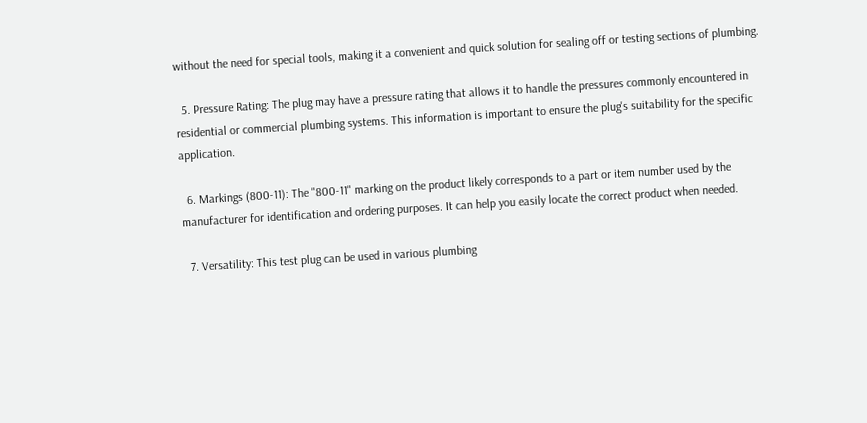without the need for special tools, making it a convenient and quick solution for sealing off or testing sections of plumbing.

  5. Pressure Rating: The plug may have a pressure rating that allows it to handle the pressures commonly encountered in residential or commercial plumbing systems. This information is important to ensure the plug's suitability for the specific application.

  6. Markings (800-11): The "800-11" marking on the product likely corresponds to a part or item number used by the manufacturer for identification and ordering purposes. It can help you easily locate the correct product when needed.

  7. Versatility: This test plug can be used in various plumbing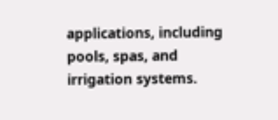applications, including pools, spas, and irrigation systems.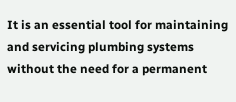It is an essential tool for maintaining and servicing plumbing systems without the need for a permanent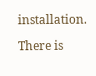installation.

There is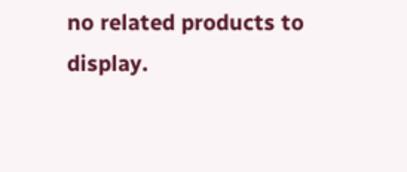no related products to display.